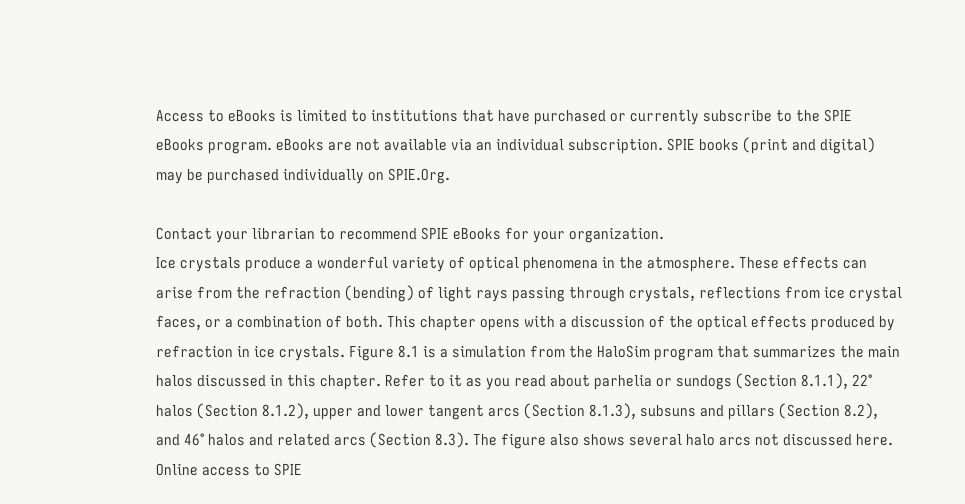Access to eBooks is limited to institutions that have purchased or currently subscribe to the SPIE eBooks program. eBooks are not available via an individual subscription. SPIE books (print and digital) may be purchased individually on SPIE.Org.

Contact your librarian to recommend SPIE eBooks for your organization.
Ice crystals produce a wonderful variety of optical phenomena in the atmosphere. These effects can arise from the refraction (bending) of light rays passing through crystals, reflections from ice crystal faces, or a combination of both. This chapter opens with a discussion of the optical effects produced by refraction in ice crystals. Figure 8.1 is a simulation from the HaloSim program that summarizes the main halos discussed in this chapter. Refer to it as you read about parhelia or sundogs (Section 8.1.1), 22° halos (Section 8.1.2), upper and lower tangent arcs (Section 8.1.3), subsuns and pillars (Section 8.2), and 46° halos and related arcs (Section 8.3). The figure also shows several halo arcs not discussed here.
Online access to SPIE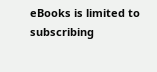eBooks is limited to subscribing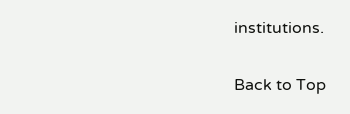institutions.

Back to Top